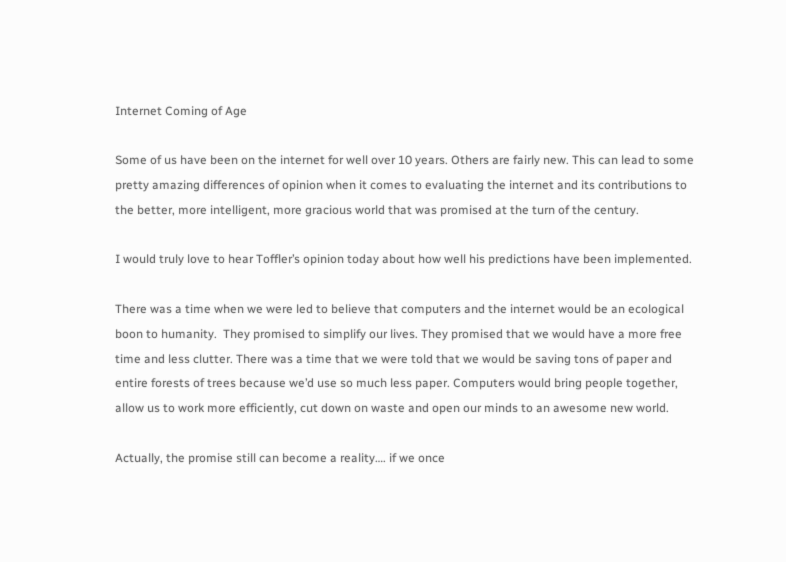Internet Coming of Age

Some of us have been on the internet for well over 10 years. Others are fairly new. This can lead to some pretty amazing differences of opinion when it comes to evaluating the internet and its contributions to the better, more intelligent, more gracious world that was promised at the turn of the century.

I would truly love to hear Toffler’s opinion today about how well his predictions have been implemented.

There was a time when we were led to believe that computers and the internet would be an ecological boon to humanity.  They promised to simplify our lives. They promised that we would have a more free time and less clutter. There was a time that we were told that we would be saving tons of paper and entire forests of trees because we’d use so much less paper. Computers would bring people together, allow us to work more efficiently, cut down on waste and open our minds to an awesome new world.

Actually, the promise still can become a reality…. if we once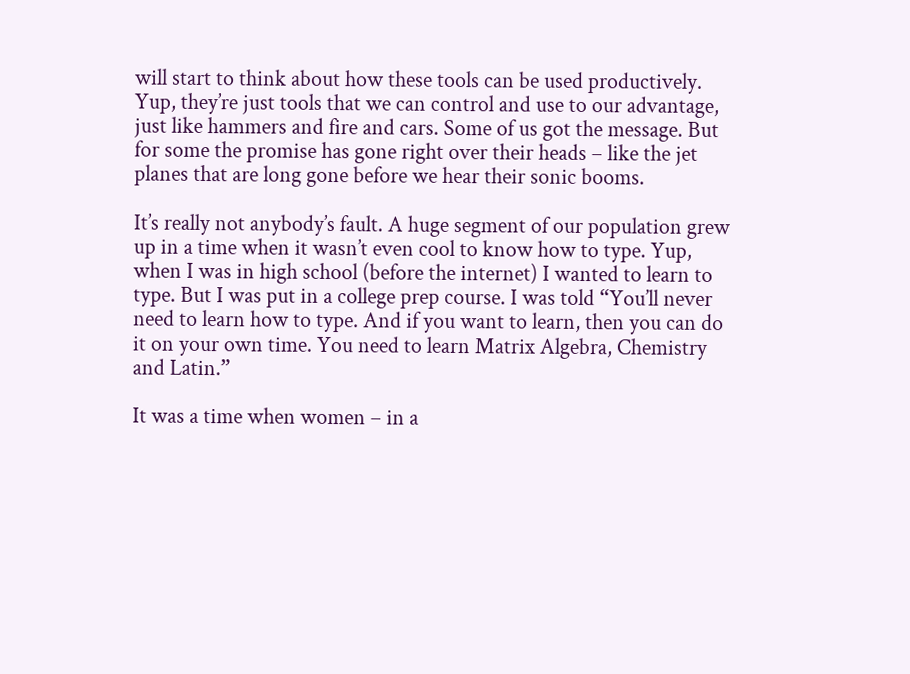will start to think about how these tools can be used productively. Yup, they’re just tools that we can control and use to our advantage, just like hammers and fire and cars. Some of us got the message. But for some the promise has gone right over their heads – like the jet planes that are long gone before we hear their sonic booms.

It’s really not anybody’s fault. A huge segment of our population grew up in a time when it wasn’t even cool to know how to type. Yup, when I was in high school (before the internet) I wanted to learn to type. But I was put in a college prep course. I was told “You’ll never need to learn how to type. And if you want to learn, then you can do it on your own time. You need to learn Matrix Algebra, Chemistry and Latin.”

It was a time when women – in a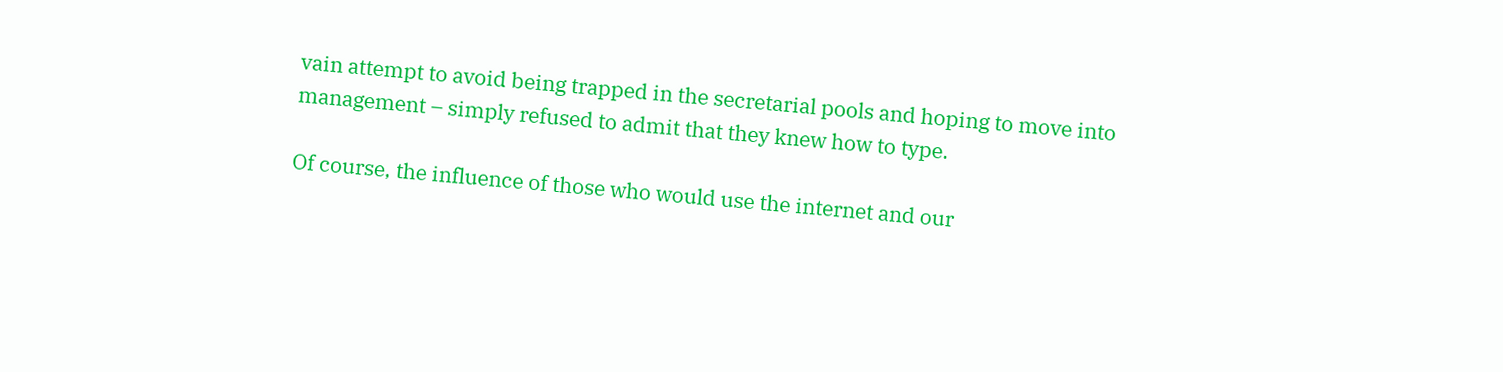vain attempt to avoid being trapped in the secretarial pools and hoping to move into management – simply refused to admit that they knew how to type.

Of course, the influence of those who would use the internet and our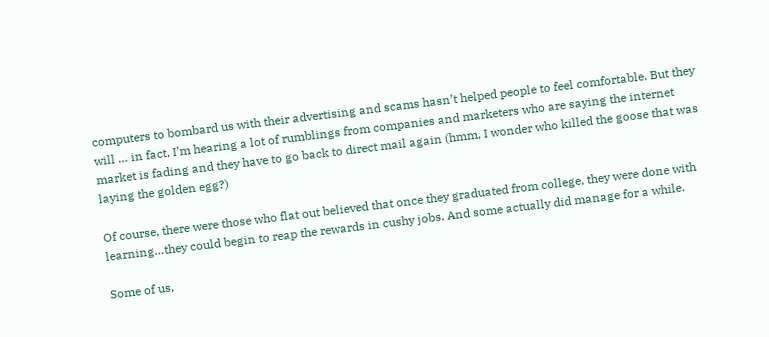computers to bombard us with their advertising and scams hasn’t helped people to feel comfortable. But they will … in fact, I’m hearing a lot of rumblings from companies and marketers who are saying the internet market is fading and they have to go back to direct mail again (hmm, I wonder who killed the goose that was laying the golden egg?)

Of course, there were those who flat out believed that once they graduated from college, they were done with learning…they could begin to reap the rewards in cushy jobs. And some actually did manage for a while.

Some of us,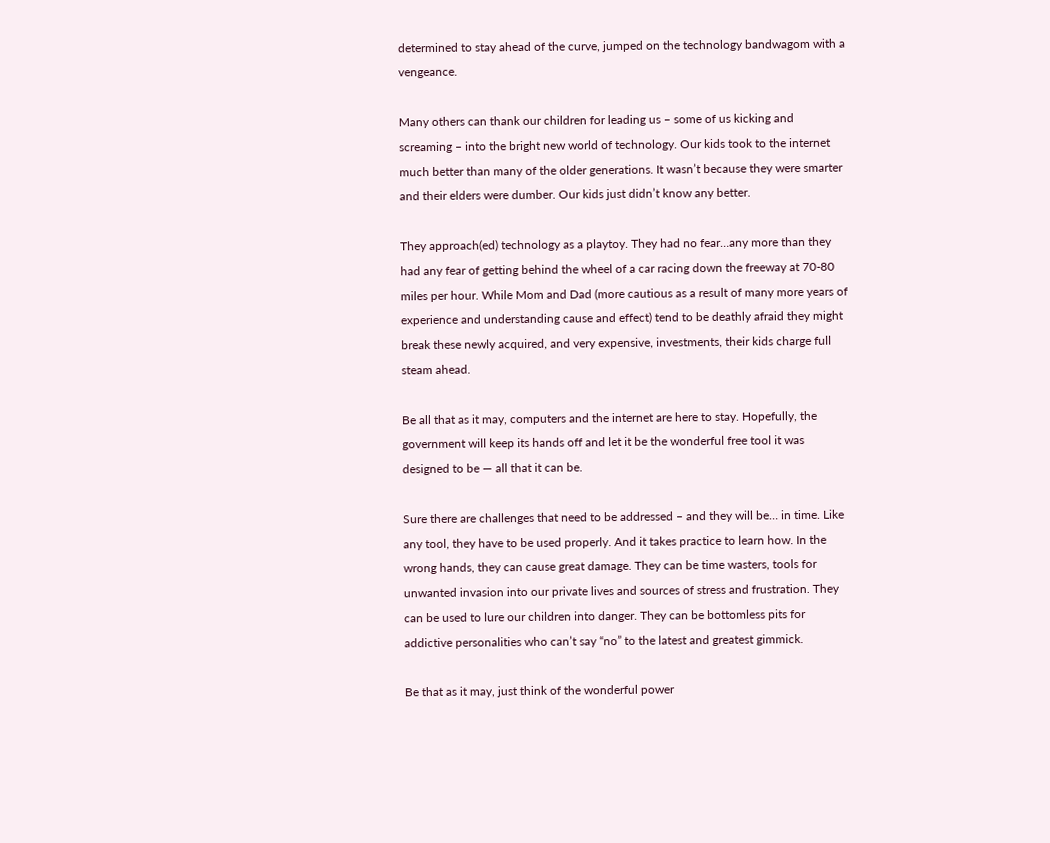determined to stay ahead of the curve, jumped on the technology bandwagom with a vengeance.

Many others can thank our children for leading us – some of us kicking and screaming – into the bright new world of technology. Our kids took to the internet much better than many of the older generations. It wasn’t because they were smarter and their elders were dumber. Our kids just didn’t know any better.

They approach(ed) technology as a playtoy. They had no fear…any more than they had any fear of getting behind the wheel of a car racing down the freeway at 70-80 miles per hour. While Mom and Dad (more cautious as a result of many more years of experience and understanding cause and effect) tend to be deathly afraid they might break these newly acquired, and very expensive, investments, their kids charge full steam ahead.

Be all that as it may, computers and the internet are here to stay. Hopefully, the government will keep its hands off and let it be the wonderful free tool it was designed to be — all that it can be.

Sure there are challenges that need to be addressed – and they will be… in time. Like any tool, they have to be used properly. And it takes practice to learn how. In the wrong hands, they can cause great damage. They can be time wasters, tools for unwanted invasion into our private lives and sources of stress and frustration. They can be used to lure our children into danger. They can be bottomless pits for addictive personalities who can’t say “no” to the latest and greatest gimmick.

Be that as it may, just think of the wonderful power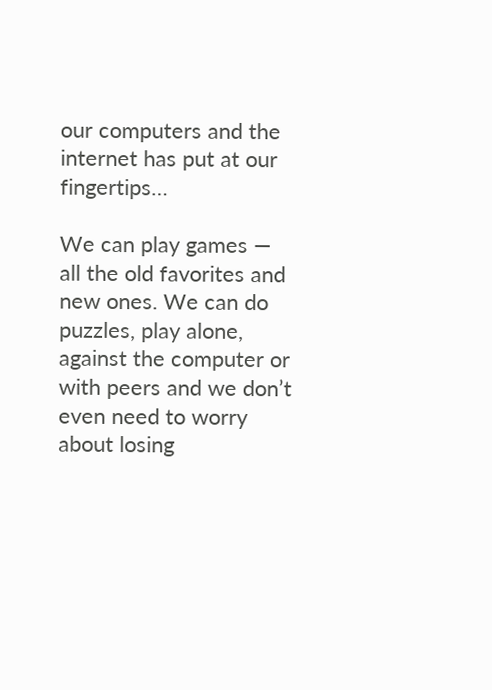our computers and the internet has put at our fingertips…

We can play games — all the old favorites and new ones. We can do puzzles, play alone, against the computer or with peers and we don’t even need to worry about losing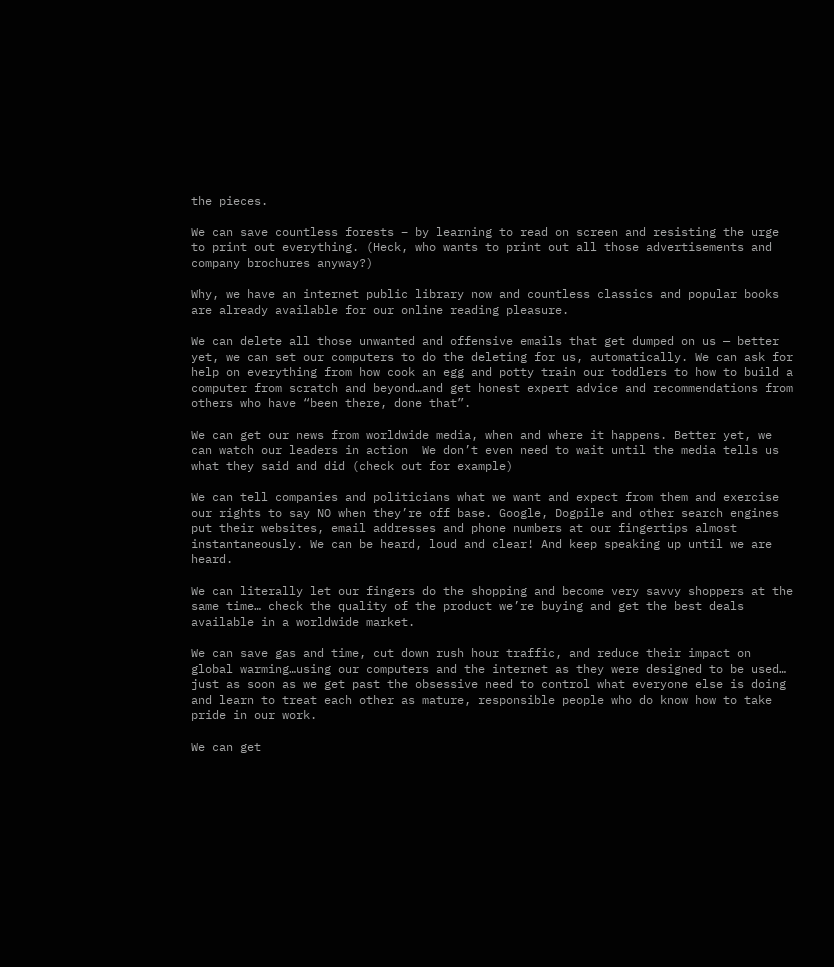the pieces.

We can save countless forests – by learning to read on screen and resisting the urge to print out everything. (Heck, who wants to print out all those advertisements and company brochures anyway?)

Why, we have an internet public library now and countless classics and popular books are already available for our online reading pleasure.

We can delete all those unwanted and offensive emails that get dumped on us — better yet, we can set our computers to do the deleting for us, automatically. We can ask for help on everything from how cook an egg and potty train our toddlers to how to build a computer from scratch and beyond…and get honest expert advice and recommendations from others who have “been there, done that”.

We can get our news from worldwide media, when and where it happens. Better yet, we can watch our leaders in action  We don’t even need to wait until the media tells us what they said and did (check out for example)

We can tell companies and politicians what we want and expect from them and exercise our rights to say NO when they’re off base. Google, Dogpile and other search engines put their websites, email addresses and phone numbers at our fingertips almost instantaneously. We can be heard, loud and clear! And keep speaking up until we are heard.

We can literally let our fingers do the shopping and become very savvy shoppers at the same time… check the quality of the product we’re buying and get the best deals available in a worldwide market.

We can save gas and time, cut down rush hour traffic, and reduce their impact on global warming…using our computers and the internet as they were designed to be used… just as soon as we get past the obsessive need to control what everyone else is doing and learn to treat each other as mature, responsible people who do know how to take pride in our work.

We can get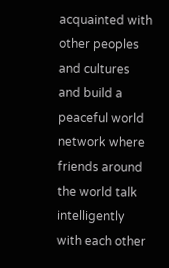acquainted with other peoples and cultures and build a peaceful world network where friends around the world talk intelligently with each other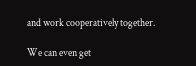and work cooperatively together.

We can even get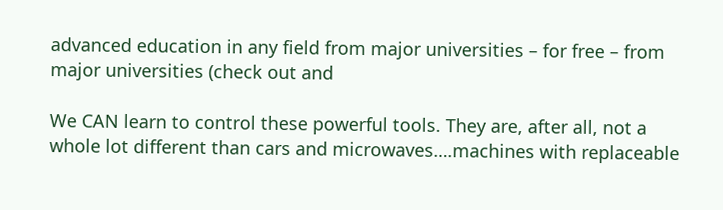advanced education in any field from major universities – for free – from major universities (check out and

We CAN learn to control these powerful tools. They are, after all, not a whole lot different than cars and microwaves….machines with replaceable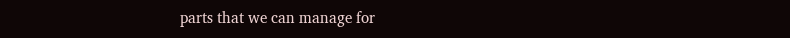parts that we can manage for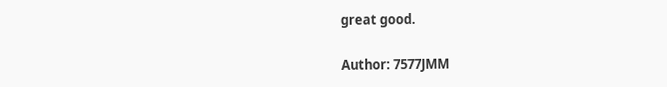great good.

Author: 7577JMM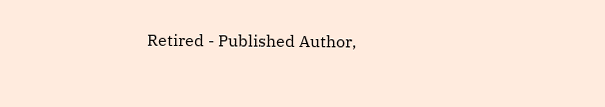Retired - Published Author,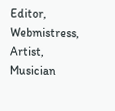Editor, Webmistress, Artist, Musician